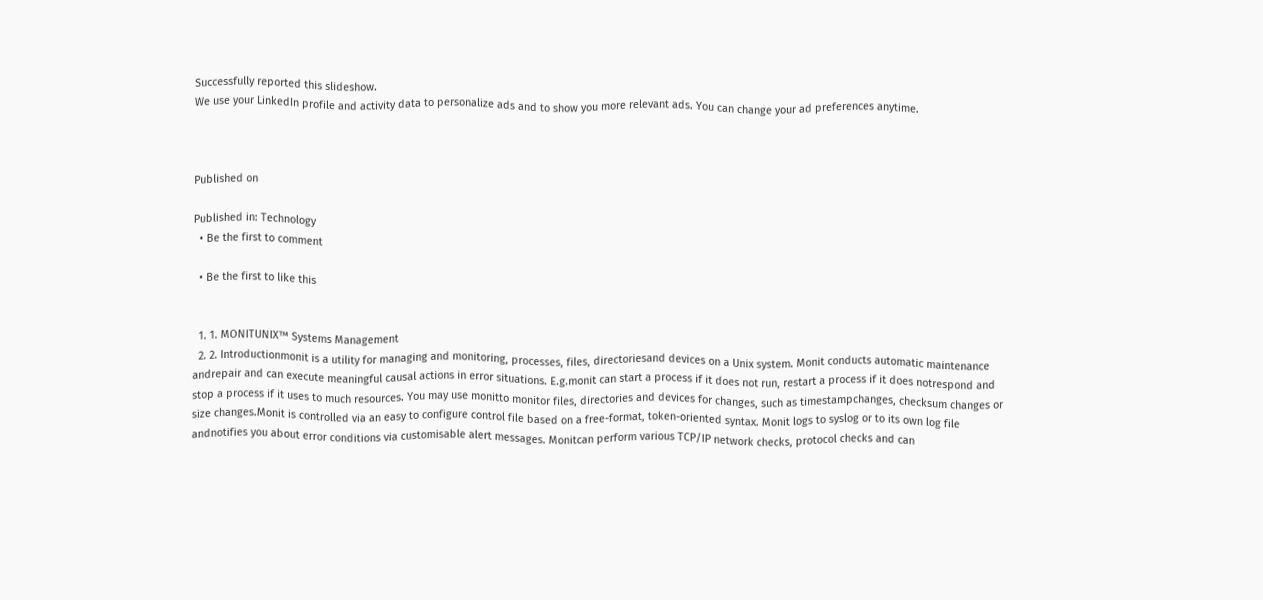Successfully reported this slideshow.
We use your LinkedIn profile and activity data to personalize ads and to show you more relevant ads. You can change your ad preferences anytime.



Published on

Published in: Technology
  • Be the first to comment

  • Be the first to like this


  1. 1. MONITUNIX™ Systems Management
  2. 2. Introductionmonit is a utility for managing and monitoring, processes, files, directoriesand devices on a Unix system. Monit conducts automatic maintenance andrepair and can execute meaningful causal actions in error situations. E.g.monit can start a process if it does not run, restart a process if it does notrespond and stop a process if it uses to much resources. You may use monitto monitor files, directories and devices for changes, such as timestampchanges, checksum changes or size changes.Monit is controlled via an easy to configure control file based on a free-format, token-oriented syntax. Monit logs to syslog or to its own log file andnotifies you about error conditions via customisable alert messages. Monitcan perform various TCP/IP network checks, protocol checks and can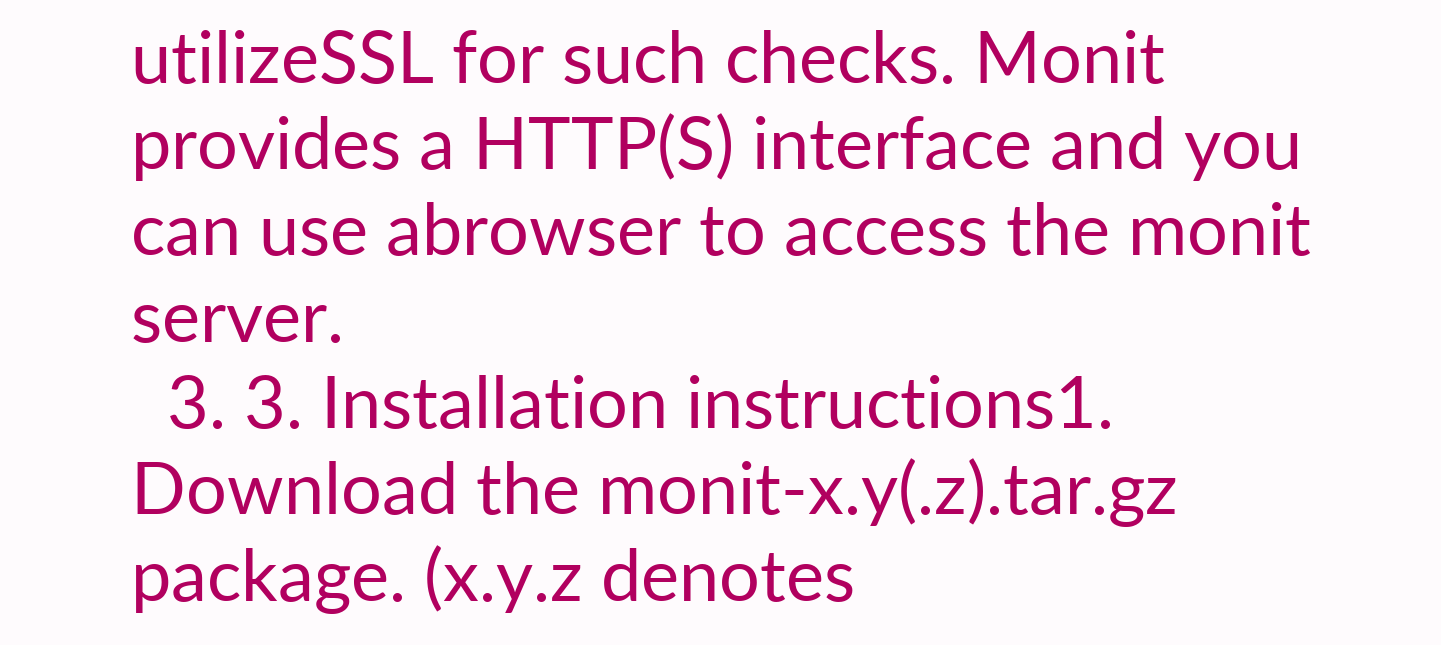utilizeSSL for such checks. Monit provides a HTTP(S) interface and you can use abrowser to access the monit server.
  3. 3. Installation instructions1. Download the monit-x.y(.z).tar.gz package. (x.y.z denotes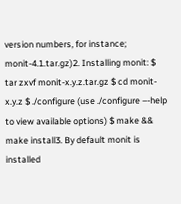version numbers, for instance; monit-4.1.tar.gz)2. Installing monit: $ tar zxvf monit-x.y.z.tar.gz $ cd monit-x.y.z $ ./configure (use ./configure –-help to view available options) $ make && make install3. By default monit is installed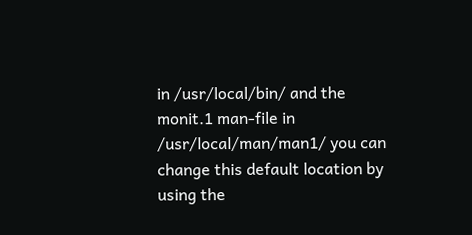in /usr/local/bin/ and the monit.1 man-file in /usr/local/man/man1/ you can change this default location by using the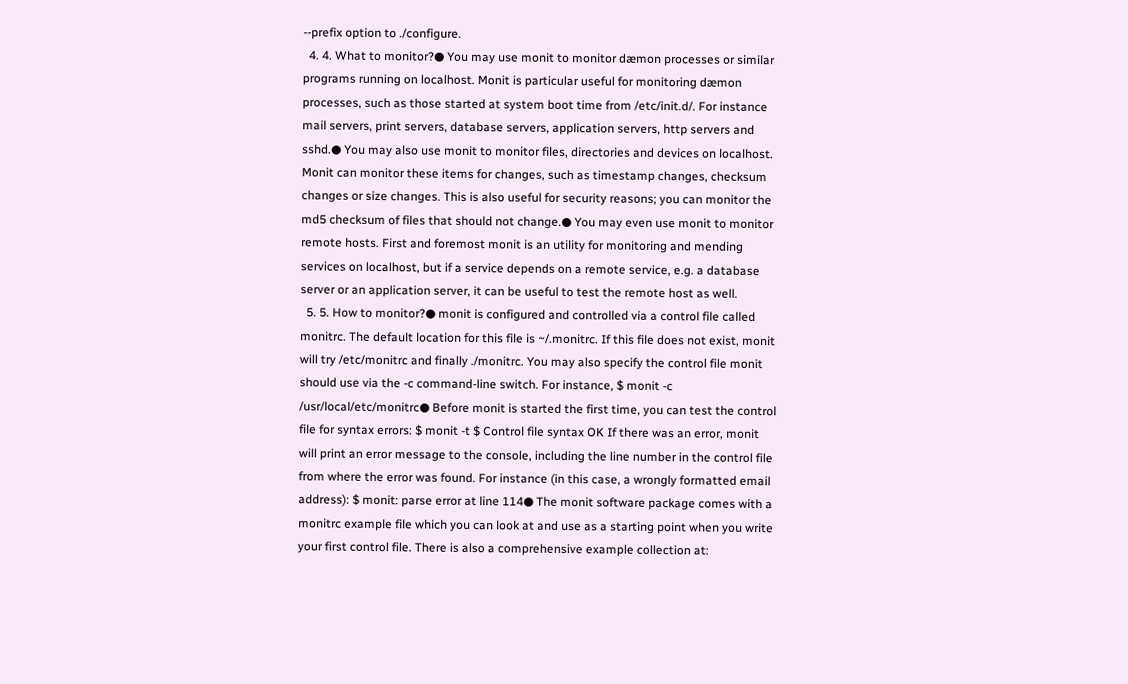--prefix option to ./configure.
  4. 4. What to monitor?● You may use monit to monitor dæmon processes or similar programs running on localhost. Monit is particular useful for monitoring dæmon processes, such as those started at system boot time from /etc/init.d/. For instance mail servers, print servers, database servers, application servers, http servers and sshd.● You may also use monit to monitor files, directories and devices on localhost. Monit can monitor these items for changes, such as timestamp changes, checksum changes or size changes. This is also useful for security reasons; you can monitor the md5 checksum of files that should not change.● You may even use monit to monitor remote hosts. First and foremost monit is an utility for monitoring and mending services on localhost, but if a service depends on a remote service, e.g. a database server or an application server, it can be useful to test the remote host as well.
  5. 5. How to monitor?● monit is configured and controlled via a control file called monitrc. The default location for this file is ~/.monitrc. If this file does not exist, monit will try /etc/monitrc and finally ./monitrc. You may also specify the control file monit should use via the -c command-line switch. For instance, $ monit -c /usr/local/etc/monitrc● Before monit is started the first time, you can test the control file for syntax errors: $ monit -t $ Control file syntax OK If there was an error, monit will print an error message to the console, including the line number in the control file from where the error was found. For instance (in this case, a wrongly formatted email address): $ monit: parse error at line 114● The monit software package comes with a monitrc example file which you can look at and use as a starting point when you write your first control file. There is also a comprehensive example collection at: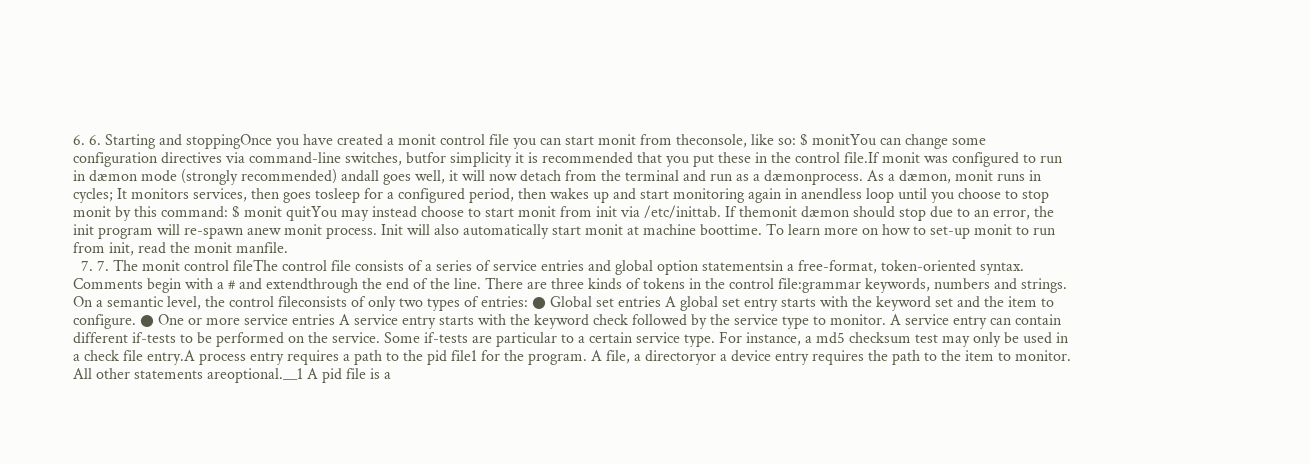6. 6. Starting and stoppingOnce you have created a monit control file you can start monit from theconsole, like so: $ monitYou can change some configuration directives via command-line switches, butfor simplicity it is recommended that you put these in the control file.If monit was configured to run in dæmon mode (strongly recommended) andall goes well, it will now detach from the terminal and run as a dæmonprocess. As a dæmon, monit runs in cycles; It monitors services, then goes tosleep for a configured period, then wakes up and start monitoring again in anendless loop until you choose to stop monit by this command: $ monit quitYou may instead choose to start monit from init via /etc/inittab. If themonit dæmon should stop due to an error, the init program will re-spawn anew monit process. Init will also automatically start monit at machine boottime. To learn more on how to set-up monit to run from init, read the monit manfile.
  7. 7. The monit control fileThe control file consists of a series of service entries and global option statementsin a free-format, token-oriented syntax. Comments begin with a # and extendthrough the end of the line. There are three kinds of tokens in the control file:grammar keywords, numbers and strings. On a semantic level, the control fileconsists of only two types of entries: ● Global set entries A global set entry starts with the keyword set and the item to configure. ● One or more service entries A service entry starts with the keyword check followed by the service type to monitor. A service entry can contain different if-tests to be performed on the service. Some if-tests are particular to a certain service type. For instance, a md5 checksum test may only be used in a check file entry.A process entry requires a path to the pid file1 for the program. A file, a directoryor a device entry requires the path to the item to monitor. All other statements areoptional.__1 A pid file is a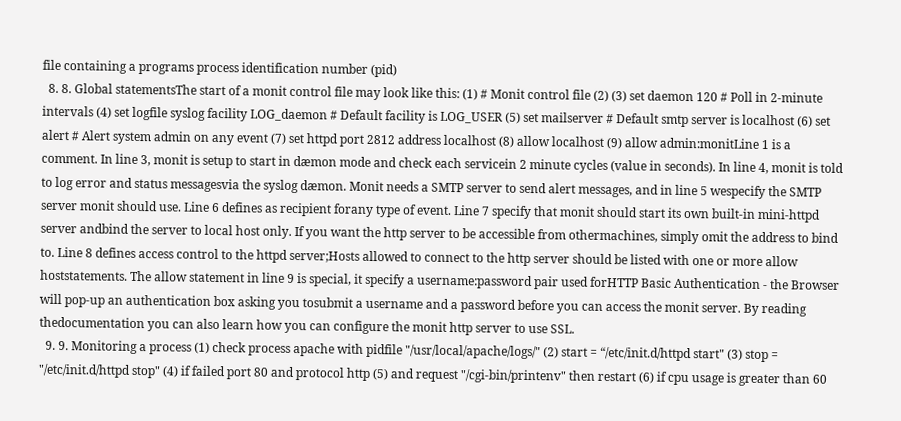file containing a programs process identification number (pid)
  8. 8. Global statementsThe start of a monit control file may look like this: (1) # Monit control file (2) (3) set daemon 120 # Poll in 2-minute intervals (4) set logfile syslog facility LOG_daemon # Default facility is LOG_USER (5) set mailserver # Default smtp server is localhost (6) set alert # Alert system admin on any event (7) set httpd port 2812 address localhost (8) allow localhost (9) allow admin:monitLine 1 is a comment. In line 3, monit is setup to start in dæmon mode and check each servicein 2 minute cycles (value in seconds). In line 4, monit is told to log error and status messagesvia the syslog dæmon. Monit needs a SMTP server to send alert messages, and in line 5 wespecify the SMTP server monit should use. Line 6 defines as recipient forany type of event. Line 7 specify that monit should start its own built-in mini-httpd server andbind the server to local host only. If you want the http server to be accessible from othermachines, simply omit the address to bind to. Line 8 defines access control to the httpd server;Hosts allowed to connect to the http server should be listed with one or more allow hoststatements. The allow statement in line 9 is special, it specify a username:password pair used forHTTP Basic Authentication - the Browser will pop-up an authentication box asking you tosubmit a username and a password before you can access the monit server. By reading thedocumentation you can also learn how you can configure the monit http server to use SSL.
  9. 9. Monitoring a process (1) check process apache with pidfile "/usr/local/apache/logs/" (2) start = “/etc/init.d/httpd start" (3) stop = "/etc/init.d/httpd stop" (4) if failed port 80 and protocol http (5) and request "/cgi-bin/printenv" then restart (6) if cpu usage is greater than 60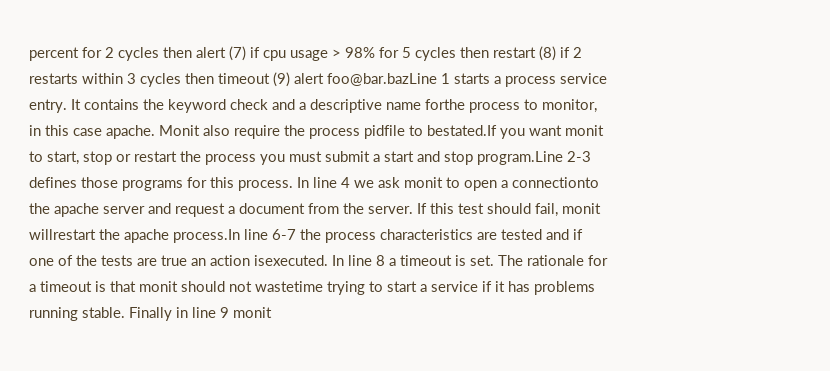percent for 2 cycles then alert (7) if cpu usage > 98% for 5 cycles then restart (8) if 2 restarts within 3 cycles then timeout (9) alert foo@bar.bazLine 1 starts a process service entry. It contains the keyword check and a descriptive name forthe process to monitor, in this case apache. Monit also require the process pidfile to bestated.If you want monit to start, stop or restart the process you must submit a start and stop program.Line 2-3 defines those programs for this process. In line 4 we ask monit to open a connectionto the apache server and request a document from the server. If this test should fail, monit willrestart the apache process.In line 6-7 the process characteristics are tested and if one of the tests are true an action isexecuted. In line 8 a timeout is set. The rationale for a timeout is that monit should not wastetime trying to start a service if it has problems running stable. Finally in line 9 monit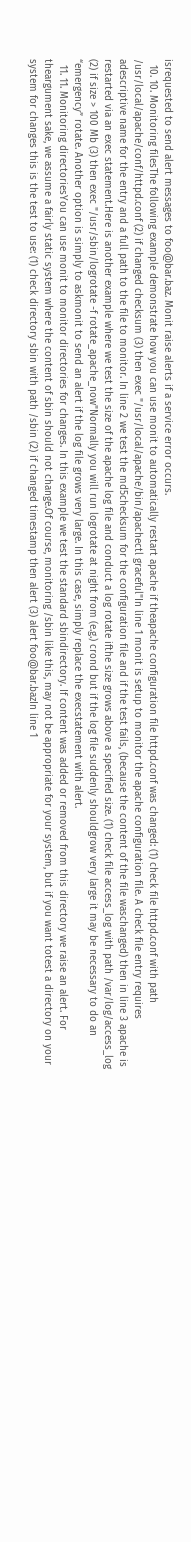isrequested to send alert messages to foo@bar.baz. Monit raise alerts if a service error occurs.
  10. 10. Monitoring filesThe following example demonstrate how you can use monit to automatically restart apache if theapache configuration file httpd.conf was changed: (1) check file httpd.conf with path /usr/local/apache/conf/httpd.conf (2) if changed checksum (3) then exec "/usr/local/apache/bin/apachectl graceful"In line 1 monit is setup to monitor the apache configuration file. A check file entry requires adescriptive name for the entry and a full path to the file to monitor. In line 2 we test the md5checksum for the configuration file and if the test fails, (because the content of the file waschanged) then in line 3 apache is restarted via an exec statement.Here is another example where we test the size of the apache log file and conduct a log rotate ifthe size grows above a specified size. (1) check file access_log with path /var/log/access_log (2) if size > 100 Mb (3) then exec "/usr/sbin/logrotate -f rotate_apache_now"Normally you will run logrotate at night from (e.g.) crond but if the log file suddenly shouldgrow very large it may be necessary to do an “emergency” rotate. Another option is simply to askmonit to send an alert if the log file grows very large. In this case, simply replace the execstatement with alert.
  11. 11. Monitoring directoriesYou can use monit to monitor directories for changes. In this example we test the standard sbindirectory. If content was added or removed from this directory we raise an alert. For theargument sake, we assume a fairly static system where the content of sbin should not change.Of course, monitoring /sbin like this, may not be appropriate for your system, but if you want totest a directory on your system for changes this is the test to use: (1) check directory sbin with path /sbin (2) if changed timestamp then alert (3) alert foo@bar.bazIn line 1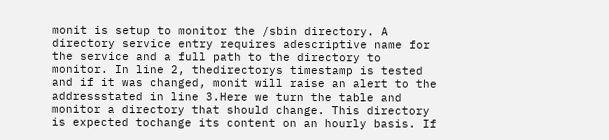monit is setup to monitor the /sbin directory. A directory service entry requires adescriptive name for the service and a full path to the directory to monitor. In line 2, thedirectorys timestamp is tested and if it was changed, monit will raise an alert to the addressstated in line 3.Here we turn the table and monitor a directory that should change. This directory is expected tochange its content on an hourly basis. If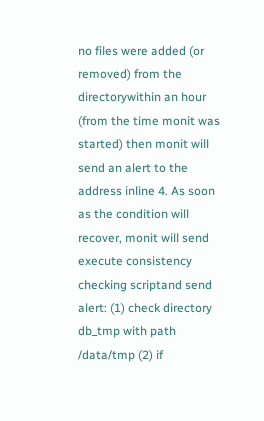no files were added (or removed) from the directorywithin an hour (from the time monit was started) then monit will send an alert to the address inline 4. As soon as the condition will recover, monit will send execute consistency checking scriptand send alert: (1) check directory db_tmp with path /data/tmp (2) if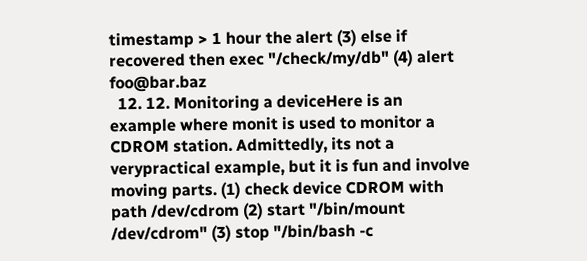timestamp > 1 hour the alert (3) else if recovered then exec "/check/my/db" (4) alert foo@bar.baz
  12. 12. Monitoring a deviceHere is an example where monit is used to monitor a CDROM station. Admittedly, its not a verypractical example, but it is fun and involve moving parts. (1) check device CDROM with path /dev/cdrom (2) start "/bin/mount /dev/cdrom" (3) stop "/bin/bash -c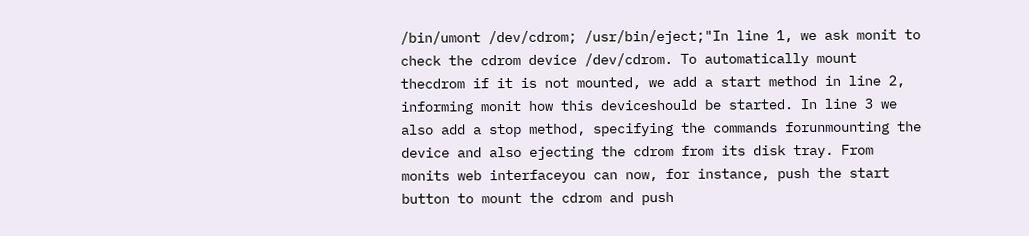/bin/umont /dev/cdrom; /usr/bin/eject;"In line 1, we ask monit to check the cdrom device /dev/cdrom. To automatically mount thecdrom if it is not mounted, we add a start method in line 2, informing monit how this deviceshould be started. In line 3 we also add a stop method, specifying the commands forunmounting the device and also ejecting the cdrom from its disk tray. From monits web interfaceyou can now, for instance, push the start button to mount the cdrom and push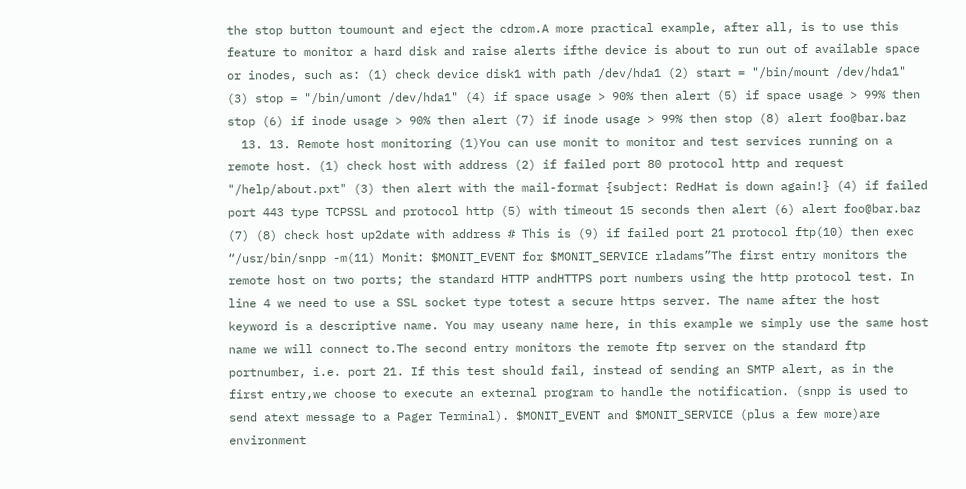the stop button toumount and eject the cdrom.A more practical example, after all, is to use this feature to monitor a hard disk and raise alerts ifthe device is about to run out of available space or inodes, such as: (1) check device disk1 with path /dev/hda1 (2) start = "/bin/mount /dev/hda1" (3) stop = "/bin/umont /dev/hda1" (4) if space usage > 90% then alert (5) if space usage > 99% then stop (6) if inode usage > 90% then alert (7) if inode usage > 99% then stop (8) alert foo@bar.baz
  13. 13. Remote host monitoring (1)You can use monit to monitor and test services running on a remote host. (1) check host with address (2) if failed port 80 protocol http and request "/help/about.pxt" (3) then alert with the mail-format {subject: RedHat is down again!} (4) if failed port 443 type TCPSSL and protocol http (5) with timeout 15 seconds then alert (6) alert foo@bar.baz (7) (8) check host up2date with address # This is (9) if failed port 21 protocol ftp(10) then exec “/usr/bin/snpp -m(11) Monit: $MONIT_EVENT for $MONIT_SERVICE rladams”The first entry monitors the remote host on two ports; the standard HTTP andHTTPS port numbers using the http protocol test. In line 4 we need to use a SSL socket type totest a secure https server. The name after the host keyword is a descriptive name. You may useany name here, in this example we simply use the same host name we will connect to.The second entry monitors the remote ftp server on the standard ftp portnumber, i.e. port 21. If this test should fail, instead of sending an SMTP alert, as in the first entry,we choose to execute an external program to handle the notification. (snpp is used to send atext message to a Pager Terminal). $MONIT_EVENT and $MONIT_SERVICE (plus a few more)are environment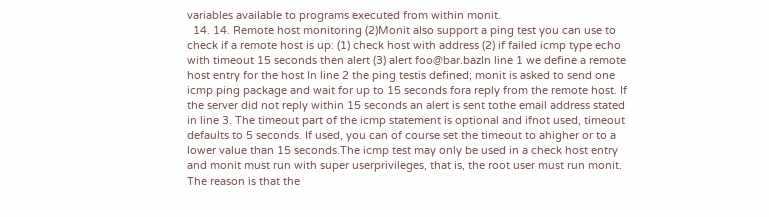variables available to programs executed from within monit.
  14. 14. Remote host monitoring (2)Monit also support a ping test you can use to check if a remote host is up: (1) check host with address (2) if failed icmp type echo with timeout 15 seconds then alert (3) alert foo@bar.bazIn line 1 we define a remote host entry for the host In line 2 the ping testis defined; monit is asked to send one icmp ping package and wait for up to 15 seconds fora reply from the remote host. If the server did not reply within 15 seconds an alert is sent tothe email address stated in line 3. The timeout part of the icmp statement is optional and ifnot used, timeout defaults to 5 seconds. If used, you can of course set the timeout to ahigher or to a lower value than 15 seconds.The icmp test may only be used in a check host entry and monit must run with super userprivileges, that is, the root user must run monit. The reason is that the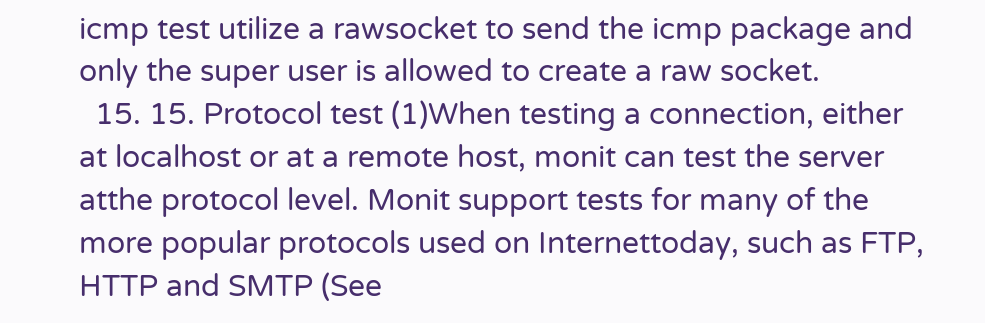icmp test utilize a rawsocket to send the icmp package and only the super user is allowed to create a raw socket.
  15. 15. Protocol test (1)When testing a connection, either at localhost or at a remote host, monit can test the server atthe protocol level. Monit support tests for many of the more popular protocols used on Internettoday, such as FTP, HTTP and SMTP (See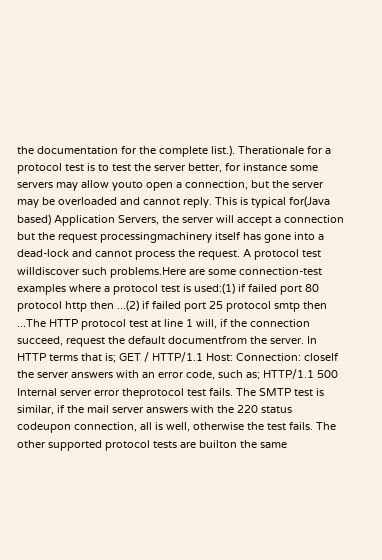the documentation for the complete list.). Therationale for a protocol test is to test the server better, for instance some servers may allow youto open a connection, but the server may be overloaded and cannot reply. This is typical for(Java based) Application Servers, the server will accept a connection but the request processingmachinery itself has gone into a dead-lock and cannot process the request. A protocol test willdiscover such problems.Here are some connection-test examples where a protocol test is used:(1) if failed port 80 protocol http then ...(2) if failed port 25 protocol smtp then ...The HTTP protocol test at line 1 will, if the connection succeed, request the default documentfrom the server. In HTTP terms that is; GET / HTTP/1.1 Host: Connection: closeIf the server answers with an error code, such as; HTTP/1.1 500 Internal server error theprotocol test fails. The SMTP test is similar, if the mail server answers with the 220 status codeupon connection, all is well, otherwise the test fails. The other supported protocol tests are builton the same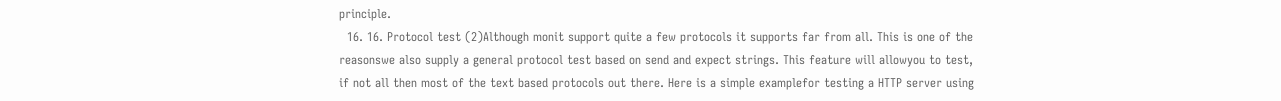principle.
  16. 16. Protocol test (2)Although monit support quite a few protocols it supports far from all. This is one of the reasonswe also supply a general protocol test based on send and expect strings. This feature will allowyou to test, if not all then most of the text based protocols out there. Here is a simple examplefor testing a HTTP server using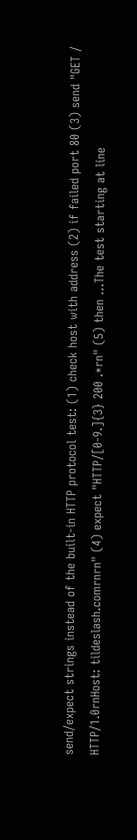send/expect strings instead of the built-in HTTP protocol test: (1) check host with address (2) if failed port 80 (3) send "GET / HTTP/1.0rnHost: tildeslash.comrnrn" (4) expect "HTTP/[0-9.]{3} 200 .*rn" (5) then ...The test starting at line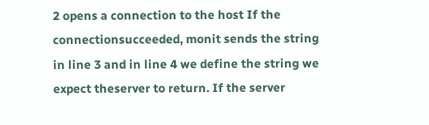2 opens a connection to the host If the connectionsucceeded, monit sends the string in line 3 and in line 4 we define the string we expect theserver to return. If the server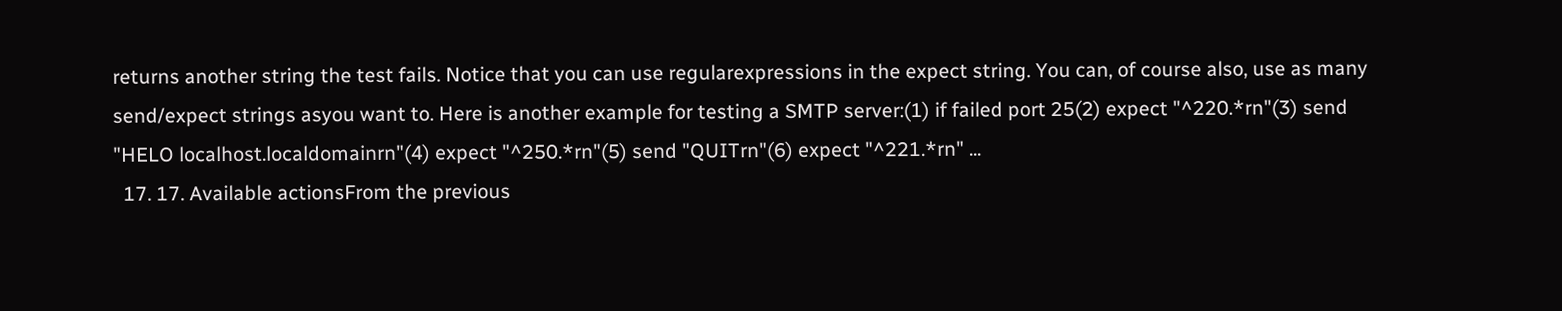returns another string the test fails. Notice that you can use regularexpressions in the expect string. You can, of course also, use as many send/expect strings asyou want to. Here is another example for testing a SMTP server:(1) if failed port 25(2) expect "^220.*rn"(3) send "HELO localhost.localdomainrn"(4) expect "^250.*rn"(5) send "QUITrn"(6) expect "^221.*rn" ...
  17. 17. Available actionsFrom the previous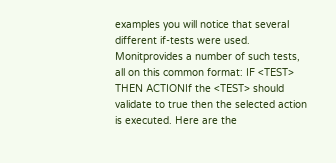examples you will notice that several different if-tests were used. Monitprovides a number of such tests, all on this common format: IF <TEST> THEN ACTIONIf the <TEST> should validate to true then the selected action is executed. Here are the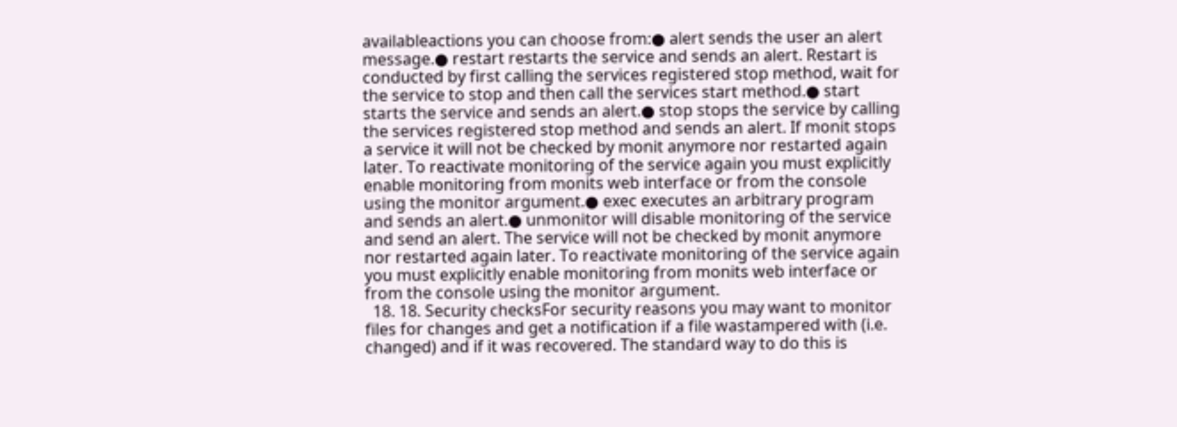availableactions you can choose from:● alert sends the user an alert message.● restart restarts the service and sends an alert. Restart is conducted by first calling the services registered stop method, wait for the service to stop and then call the services start method.● start starts the service and sends an alert.● stop stops the service by calling the services registered stop method and sends an alert. If monit stops a service it will not be checked by monit anymore nor restarted again later. To reactivate monitoring of the service again you must explicitly enable monitoring from monits web interface or from the console using the monitor argument.● exec executes an arbitrary program and sends an alert.● unmonitor will disable monitoring of the service and send an alert. The service will not be checked by monit anymore nor restarted again later. To reactivate monitoring of the service again you must explicitly enable monitoring from monits web interface or from the console using the monitor argument.
  18. 18. Security checksFor security reasons you may want to monitor files for changes and get a notification if a file wastampered with (i.e. changed) and if it was recovered. The standard way to do this is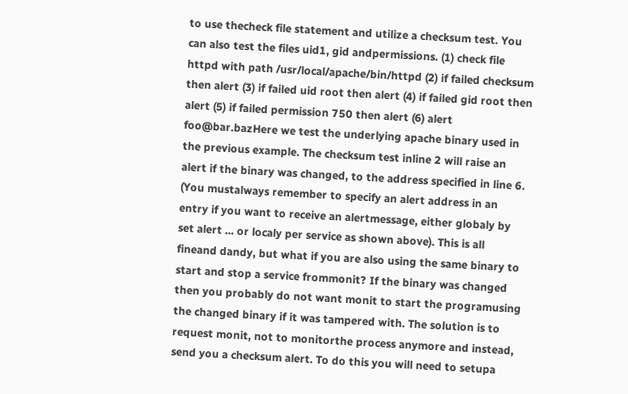to use thecheck file statement and utilize a checksum test. You can also test the files uid1, gid andpermissions. (1) check file httpd with path /usr/local/apache/bin/httpd (2) if failed checksum then alert (3) if failed uid root then alert (4) if failed gid root then alert (5) if failed permission 750 then alert (6) alert foo@bar.bazHere we test the underlying apache binary used in the previous example. The checksum test inline 2 will raise an alert if the binary was changed, to the address specified in line 6. (You mustalways remember to specify an alert address in an entry if you want to receive an alertmessage, either globaly by set alert ... or localy per service as shown above). This is all fineand dandy, but what if you are also using the same binary to start and stop a service frommonit? If the binary was changed then you probably do not want monit to start the programusing the changed binary if it was tampered with. The solution is to request monit, not to monitorthe process anymore and instead, send you a checksum alert. To do this you will need to setupa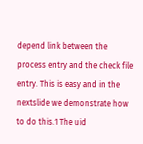depend link between the process entry and the check file entry. This is easy and in the nextslide we demonstrate how to do this.1 The uid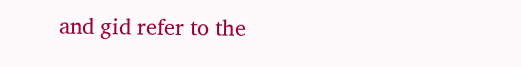and gid refer to the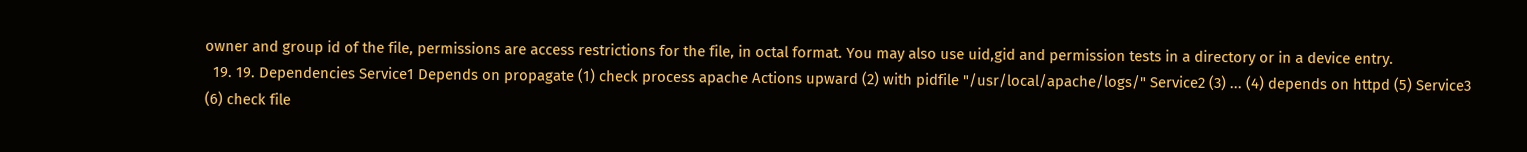owner and group id of the file, permissions are access restrictions for the file, in octal format. You may also use uid,gid and permission tests in a directory or in a device entry.
  19. 19. Dependencies Service1 Depends on propagate (1) check process apache Actions upward (2) with pidfile "/usr/local/apache/logs/" Service2 (3) ... (4) depends on httpd (5) Service3 (6) check file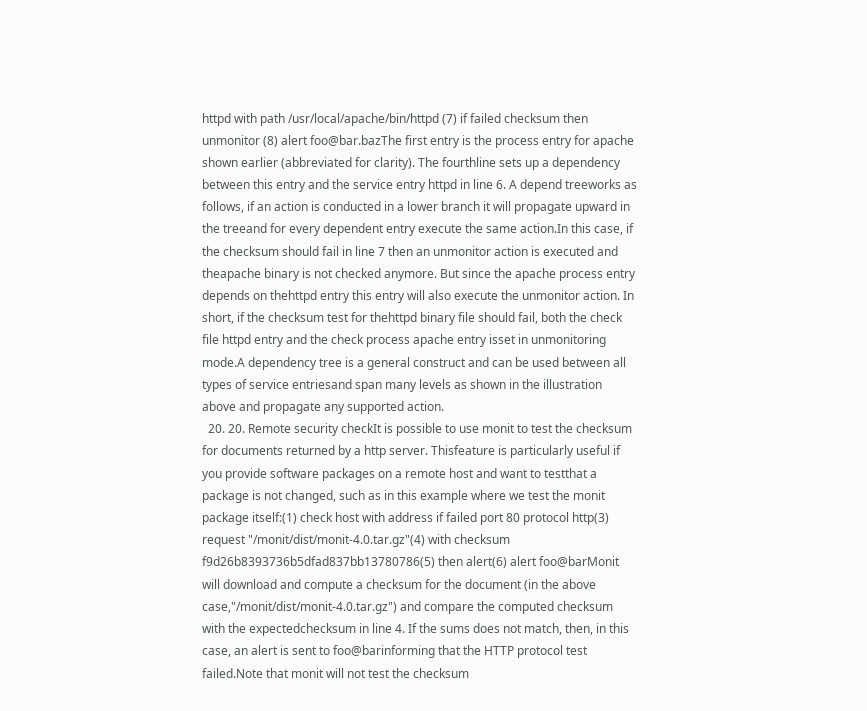httpd with path /usr/local/apache/bin/httpd (7) if failed checksum then unmonitor (8) alert foo@bar.bazThe first entry is the process entry for apache shown earlier (abbreviated for clarity). The fourthline sets up a dependency between this entry and the service entry httpd in line 6. A depend treeworks as follows, if an action is conducted in a lower branch it will propagate upward in the treeand for every dependent entry execute the same action.In this case, if the checksum should fail in line 7 then an unmonitor action is executed and theapache binary is not checked anymore. But since the apache process entry depends on thehttpd entry this entry will also execute the unmonitor action. In short, if the checksum test for thehttpd binary file should fail, both the check file httpd entry and the check process apache entry isset in unmonitoring mode.A dependency tree is a general construct and can be used between all types of service entriesand span many levels as shown in the illustration above and propagate any supported action.
  20. 20. Remote security checkIt is possible to use monit to test the checksum for documents returned by a http server. Thisfeature is particularly useful if you provide software packages on a remote host and want to testthat a package is not changed, such as in this example where we test the monit package itself:(1) check host with address if failed port 80 protocol http(3) request "/monit/dist/monit-4.0.tar.gz"(4) with checksum f9d26b8393736b5dfad837bb13780786(5) then alert(6) alert foo@barMonit will download and compute a checksum for the document (in the above case,"/monit/dist/monit-4.0.tar.gz") and compare the computed checksum with the expectedchecksum in line 4. If the sums does not match, then, in this case, an alert is sent to foo@barinforming that the HTTP protocol test failed.Note that monit will not test the checksum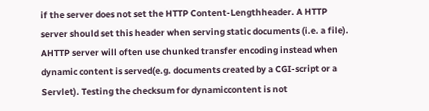if the server does not set the HTTP Content-Lengthheader. A HTTP server should set this header when serving static documents (i.e. a file). AHTTP server will often use chunked transfer encoding instead when dynamic content is served(e.g. documents created by a CGI-script or a Servlet). Testing the checksum for dynamiccontent is not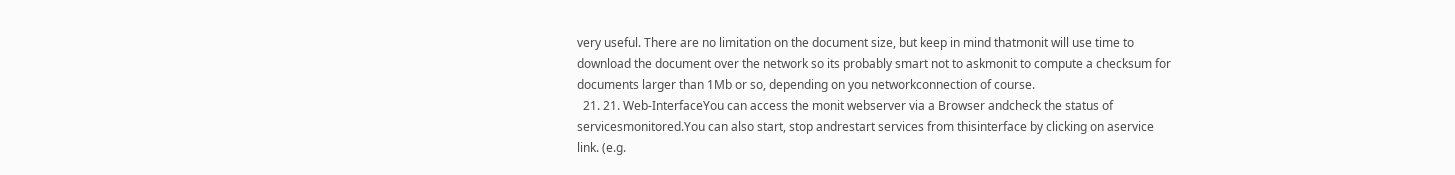very useful. There are no limitation on the document size, but keep in mind thatmonit will use time to download the document over the network so its probably smart not to askmonit to compute a checksum for documents larger than 1Mb or so, depending on you networkconnection of course.
  21. 21. Web-InterfaceYou can access the monit webserver via a Browser andcheck the status of servicesmonitored.You can also start, stop andrestart services from thisinterface by clicking on aservice link. (e.g.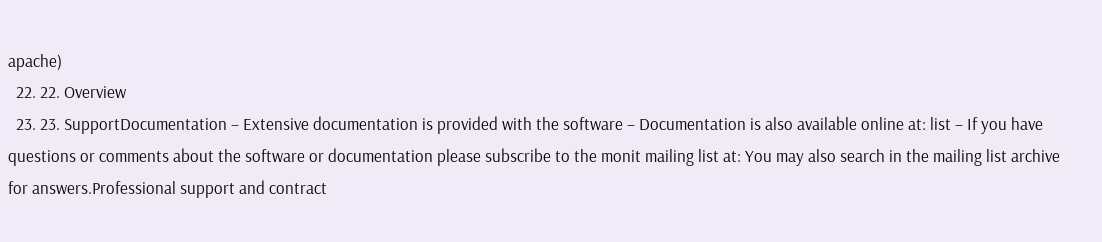apache)
  22. 22. Overview
  23. 23. SupportDocumentation – Extensive documentation is provided with the software – Documentation is also available online at: list – If you have questions or comments about the software or documentation please subscribe to the monit mailing list at: You may also search in the mailing list archive for answers.Professional support and contract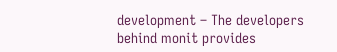development – The developers behind monit provides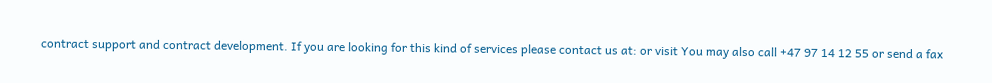contract support and contract development. If you are looking for this kind of services please contact us at: or visit You may also call +47 97 14 12 55 or send a fax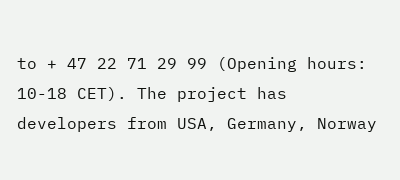to + 47 22 71 29 99 (Opening hours: 10-18 CET). The project has developers from USA, Germany, Norway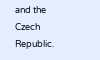and the Czech Republic.